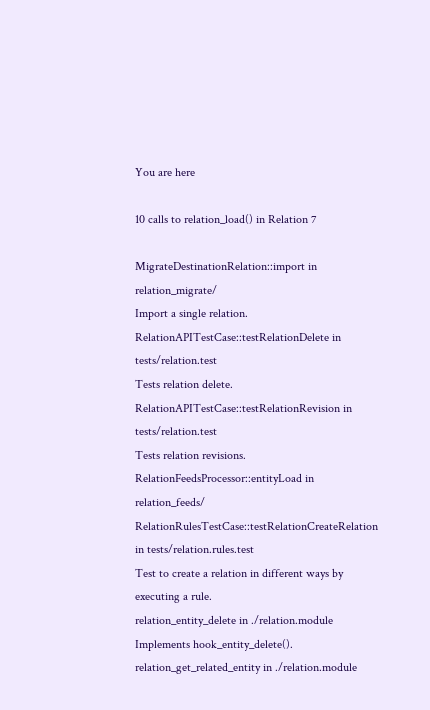You are here

10 calls to relation_load() in Relation 7

MigrateDestinationRelation::import in relation_migrate/
Import a single relation.
RelationAPITestCase::testRelationDelete in tests/relation.test
Tests relation delete.
RelationAPITestCase::testRelationRevision in tests/relation.test
Tests relation revisions.
RelationFeedsProcessor::entityLoad in relation_feeds/
RelationRulesTestCase::testRelationCreateRelation in tests/relation.rules.test
Test to create a relation in different ways by executing a rule.
relation_entity_delete in ./relation.module
Implements hook_entity_delete().
relation_get_related_entity in ./relation.module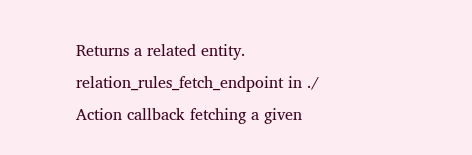Returns a related entity.
relation_rules_fetch_endpoint in ./
Action callback fetching a given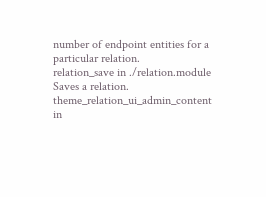number of endpoint entities for a particular relation.
relation_save in ./relation.module
Saves a relation.
theme_relation_ui_admin_content in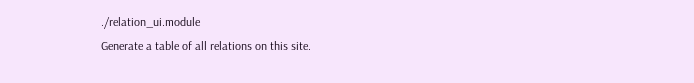./relation_ui.module
Generate a table of all relations on this site.